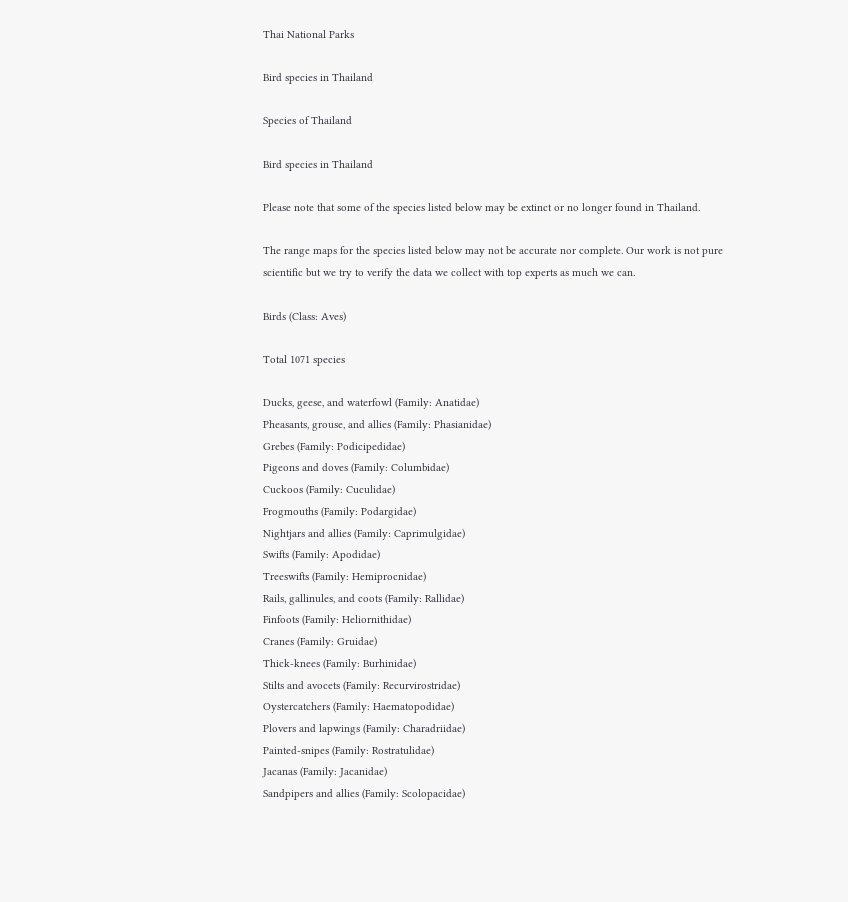Thai National Parks

Bird species in Thailand

Species of Thailand

Bird species in Thailand

Please note that some of the species listed below may be extinct or no longer found in Thailand.

The range maps for the species listed below may not be accurate nor complete. Our work is not pure scientific but we try to verify the data we collect with top experts as much we can.

Birds (Class: Aves)

Total 1071 species

Ducks, geese, and waterfowl (Family: Anatidae)
Pheasants, grouse, and allies (Family: Phasianidae)
Grebes (Family: Podicipedidae)
Pigeons and doves (Family: Columbidae)
Cuckoos (Family: Cuculidae)
Frogmouths (Family: Podargidae)
Nightjars and allies (Family: Caprimulgidae)
Swifts (Family: Apodidae)
Treeswifts (Family: Hemiprocnidae)
Rails, gallinules, and coots (Family: Rallidae)
Finfoots (Family: Heliornithidae)
Cranes (Family: Gruidae)
Thick-knees (Family: Burhinidae)
Stilts and avocets (Family: Recurvirostridae)
Oystercatchers (Family: Haematopodidae)
Plovers and lapwings (Family: Charadriidae)
Painted-snipes (Family: Rostratulidae)
Jacanas (Family: Jacanidae)
Sandpipers and allies (Family: Scolopacidae)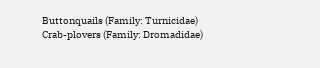Buttonquails (Family: Turnicidae)
Crab-plovers (Family: Dromadidae)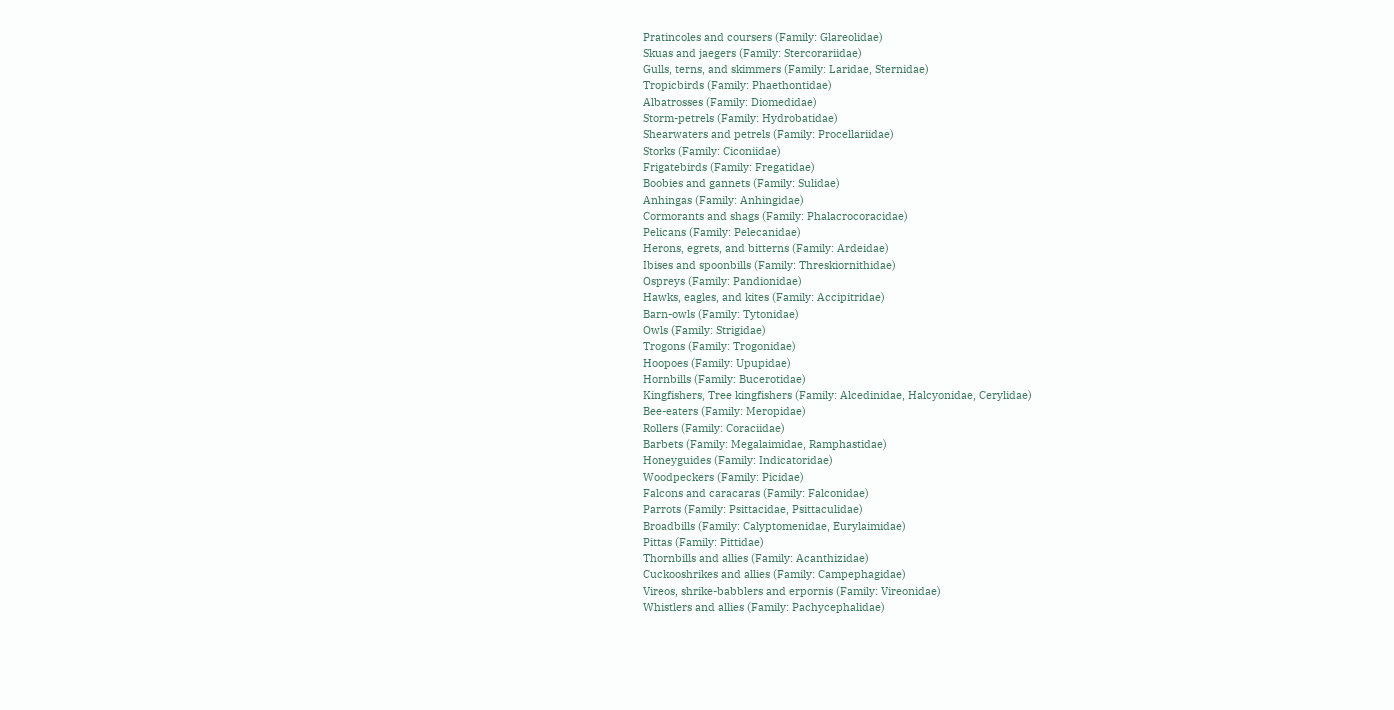Pratincoles and coursers (Family: Glareolidae)
Skuas and jaegers (Family: Stercorariidae)
Gulls, terns, and skimmers (Family: Laridae, Sternidae)
Tropicbirds (Family: Phaethontidae)
Albatrosses (Family: Diomedidae)
Storm-petrels (Family: Hydrobatidae)
Shearwaters and petrels (Family: Procellariidae)
Storks (Family: Ciconiidae)
Frigatebirds (Family: Fregatidae)
Boobies and gannets (Family: Sulidae)
Anhingas (Family: Anhingidae)
Cormorants and shags (Family: Phalacrocoracidae)
Pelicans (Family: Pelecanidae)
Herons, egrets, and bitterns (Family: Ardeidae)
Ibises and spoonbills (Family: Threskiornithidae)
Ospreys (Family: Pandionidae)
Hawks, eagles, and kites (Family: Accipitridae)
Barn-owls (Family: Tytonidae)
Owls (Family: Strigidae)
Trogons (Family: Trogonidae)
Hoopoes (Family: Upupidae)
Hornbills (Family: Bucerotidae)
Kingfishers, Tree kingfishers (Family: Alcedinidae, Halcyonidae, Cerylidae)
Bee-eaters (Family: Meropidae)
Rollers (Family: Coraciidae)
Barbets (Family: Megalaimidae, Ramphastidae)
Honeyguides (Family: Indicatoridae)
Woodpeckers (Family: Picidae)
Falcons and caracaras (Family: Falconidae)
Parrots (Family: Psittacidae, Psittaculidae)
Broadbills (Family: Calyptomenidae, Eurylaimidae)
Pittas (Family: Pittidae)
Thornbills and allies (Family: Acanthizidae)
Cuckooshrikes and allies (Family: Campephagidae)
Vireos, shrike-babblers and erpornis (Family: Vireonidae)
Whistlers and allies (Family: Pachycephalidae)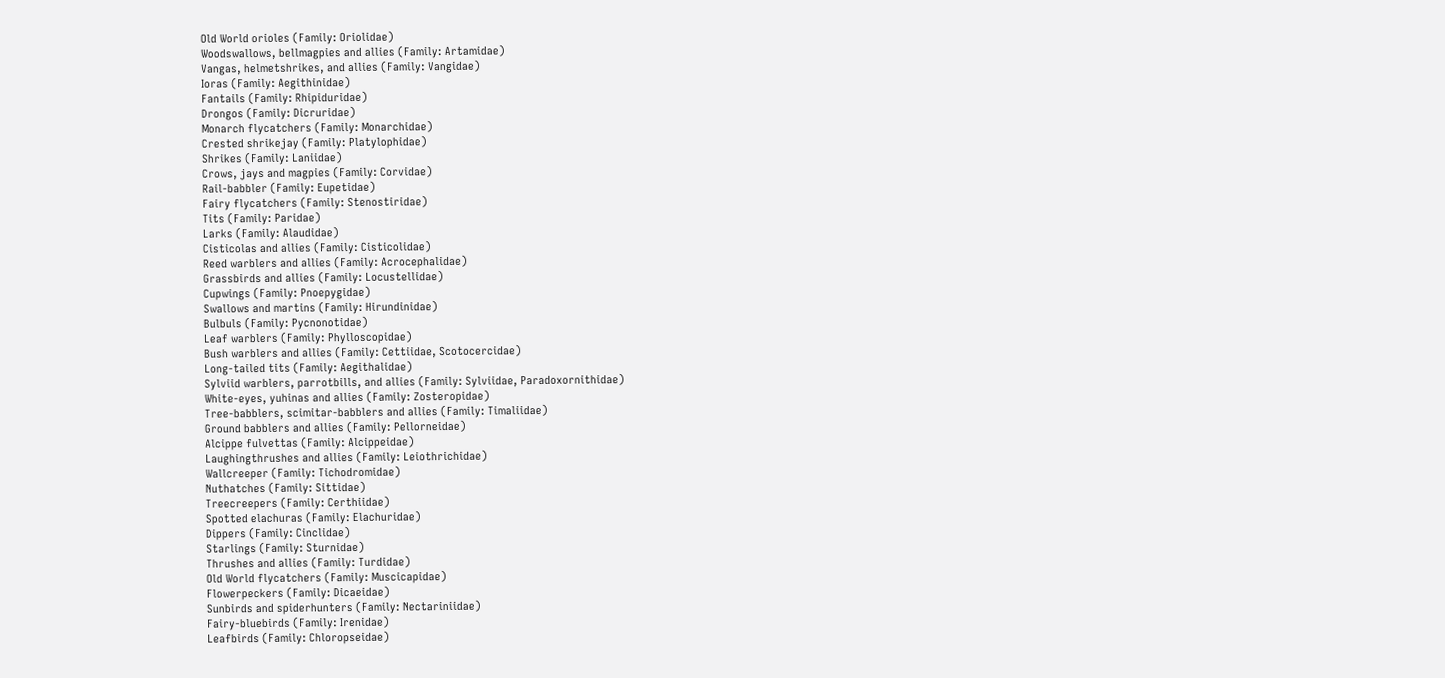Old World orioles (Family: Oriolidae)
Woodswallows, bellmagpies and allies (Family: Artamidae)
Vangas, helmetshrikes, and allies (Family: Vangidae)
Ioras (Family: Aegithinidae)
Fantails (Family: Rhipiduridae)
Drongos (Family: Dicruridae)
Monarch flycatchers (Family: Monarchidae)
Crested shrikejay (Family: Platylophidae)
Shrikes (Family: Laniidae)
Crows, jays and magpies (Family: Corvidae)
Rail-babbler (Family: Eupetidae)
Fairy flycatchers (Family: Stenostiridae)
Tits (Family: Paridae)
Larks (Family: Alaudidae)
Cisticolas and allies (Family: Cisticolidae)
Reed warblers and allies (Family: Acrocephalidae)
Grassbirds and allies (Family: Locustellidae)
Cupwings (Family: Pnoepygidae)
Swallows and martins (Family: Hirundinidae)
Bulbuls (Family: Pycnonotidae)
Leaf warblers (Family: Phylloscopidae)
Bush warblers and allies (Family: Cettiidae, Scotocercidae)
Long-tailed tits (Family: Aegithalidae)
Sylviid warblers, parrotbills, and allies (Family: Sylviidae, Paradoxornithidae)
White-eyes, yuhinas and allies (Family: Zosteropidae)
Tree-babblers, scimitar-babblers and allies (Family: Timaliidae)
Ground babblers and allies (Family: Pellorneidae)
Alcippe fulvettas (Family: Alcippeidae)
Laughingthrushes and allies (Family: Leiothrichidae)
Wallcreeper (Family: Tichodromidae)
Nuthatches (Family: Sittidae)
Treecreepers (Family: Certhiidae)
Spotted elachuras (Family: Elachuridae)
Dippers (Family: Cinclidae)
Starlings (Family: Sturnidae)
Thrushes and allies (Family: Turdidae)
Old World flycatchers (Family: Muscicapidae)
Flowerpeckers (Family: Dicaeidae)
Sunbirds and spiderhunters (Family: Nectariniidae)
Fairy-bluebirds (Family: Irenidae)
Leafbirds (Family: Chloropseidae)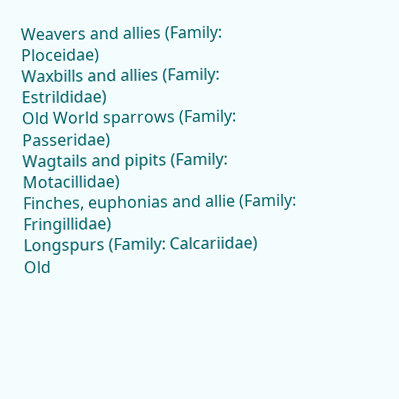Weavers and allies (Family: Ploceidae)
Waxbills and allies (Family: Estrildidae)
Old World sparrows (Family: Passeridae)
Wagtails and pipits (Family: Motacillidae)
Finches, euphonias and allie (Family: Fringillidae)
Longspurs (Family: Calcariidae)
Old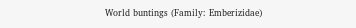World buntings (Family: Emberizidae)